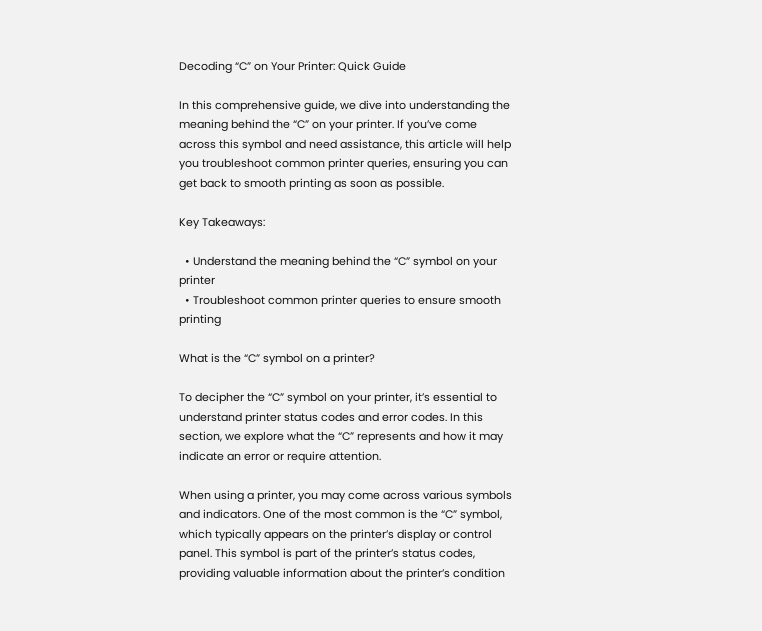Decoding “C” on Your Printer: Quick Guide

In this comprehensive guide, we dive into understanding the meaning behind the “C” on your printer. If you’ve come across this symbol and need assistance, this article will help you troubleshoot common printer queries, ensuring you can get back to smooth printing as soon as possible.

Key Takeaways:

  • Understand the meaning behind the “C” symbol on your printer
  • Troubleshoot common printer queries to ensure smooth printing

What is the “C” symbol on a printer?

To decipher the “C” symbol on your printer, it’s essential to understand printer status codes and error codes. In this section, we explore what the “C” represents and how it may indicate an error or require attention.

When using a printer, you may come across various symbols and indicators. One of the most common is the “C” symbol, which typically appears on the printer’s display or control panel. This symbol is part of the printer’s status codes, providing valuable information about the printer’s condition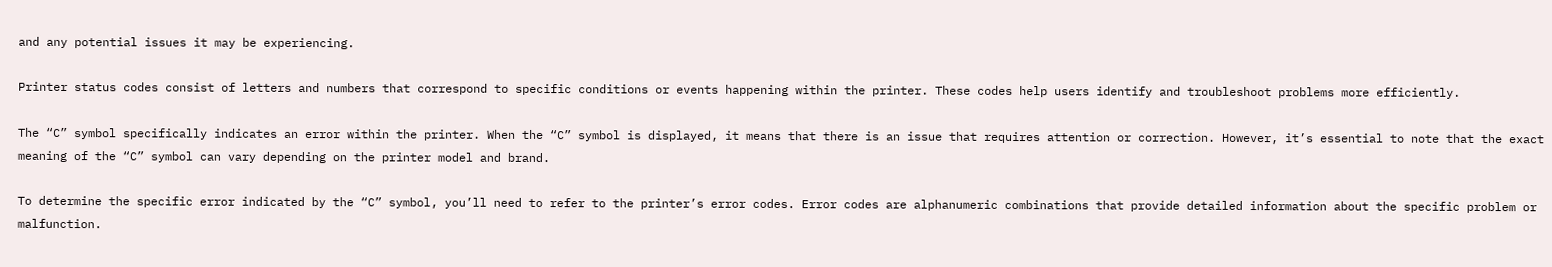and any potential issues it may be experiencing.

Printer status codes consist of letters and numbers that correspond to specific conditions or events happening within the printer. These codes help users identify and troubleshoot problems more efficiently.

The “C” symbol specifically indicates an error within the printer. When the “C” symbol is displayed, it means that there is an issue that requires attention or correction. However, it’s essential to note that the exact meaning of the “C” symbol can vary depending on the printer model and brand.

To determine the specific error indicated by the “C” symbol, you’ll need to refer to the printer’s error codes. Error codes are alphanumeric combinations that provide detailed information about the specific problem or malfunction.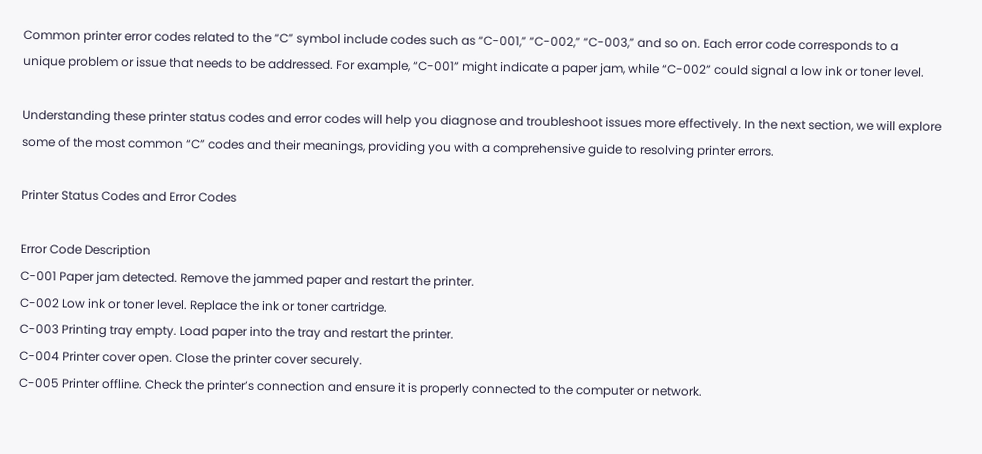Common printer error codes related to the “C” symbol include codes such as “C-001,” “C-002,” “C-003,” and so on. Each error code corresponds to a unique problem or issue that needs to be addressed. For example, “C-001” might indicate a paper jam, while “C-002” could signal a low ink or toner level.

Understanding these printer status codes and error codes will help you diagnose and troubleshoot issues more effectively. In the next section, we will explore some of the most common “C” codes and their meanings, providing you with a comprehensive guide to resolving printer errors.

Printer Status Codes and Error Codes

Error Code Description
C-001 Paper jam detected. Remove the jammed paper and restart the printer.
C-002 Low ink or toner level. Replace the ink or toner cartridge.
C-003 Printing tray empty. Load paper into the tray and restart the printer.
C-004 Printer cover open. Close the printer cover securely.
C-005 Printer offline. Check the printer’s connection and ensure it is properly connected to the computer or network.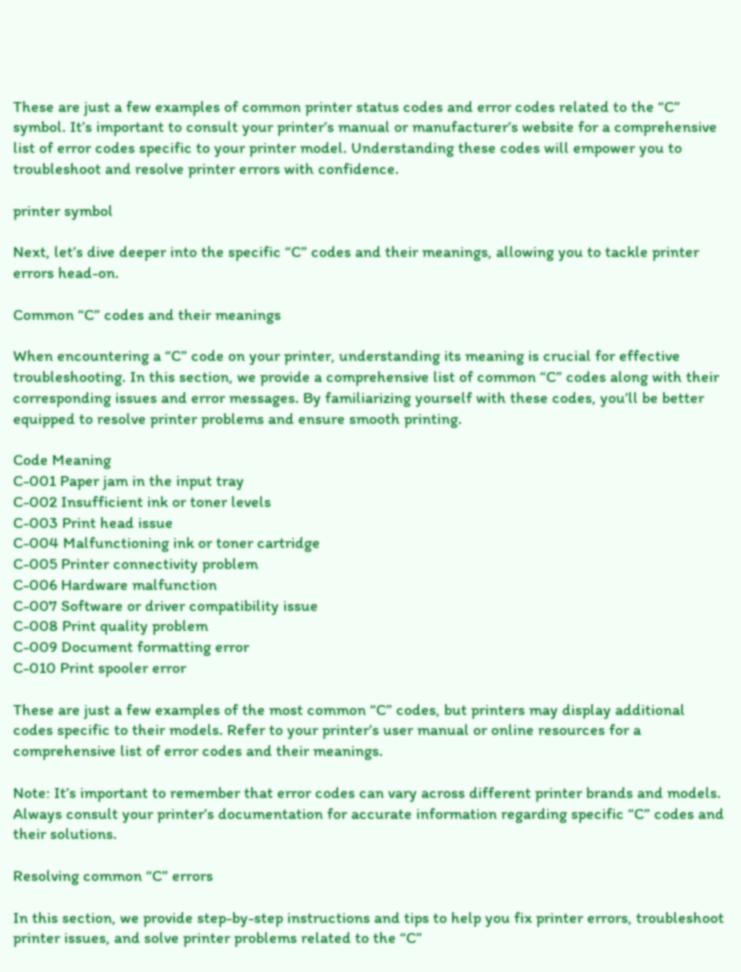These are just a few examples of common printer status codes and error codes related to the “C” symbol. It’s important to consult your printer’s manual or manufacturer’s website for a comprehensive list of error codes specific to your printer model. Understanding these codes will empower you to troubleshoot and resolve printer errors with confidence.

printer symbol

Next, let’s dive deeper into the specific “C” codes and their meanings, allowing you to tackle printer errors head-on.

Common “C” codes and their meanings

When encountering a “C” code on your printer, understanding its meaning is crucial for effective troubleshooting. In this section, we provide a comprehensive list of common “C” codes along with their corresponding issues and error messages. By familiarizing yourself with these codes, you’ll be better equipped to resolve printer problems and ensure smooth printing.

Code Meaning
C-001 Paper jam in the input tray
C-002 Insufficient ink or toner levels
C-003 Print head issue
C-004 Malfunctioning ink or toner cartridge
C-005 Printer connectivity problem
C-006 Hardware malfunction
C-007 Software or driver compatibility issue
C-008 Print quality problem
C-009 Document formatting error
C-010 Print spooler error

These are just a few examples of the most common “C” codes, but printers may display additional codes specific to their models. Refer to your printer’s user manual or online resources for a comprehensive list of error codes and their meanings.

Note: It’s important to remember that error codes can vary across different printer brands and models. Always consult your printer’s documentation for accurate information regarding specific “C” codes and their solutions.

Resolving common “C” errors

In this section, we provide step-by-step instructions and tips to help you fix printer errors, troubleshoot printer issues, and solve printer problems related to the “C”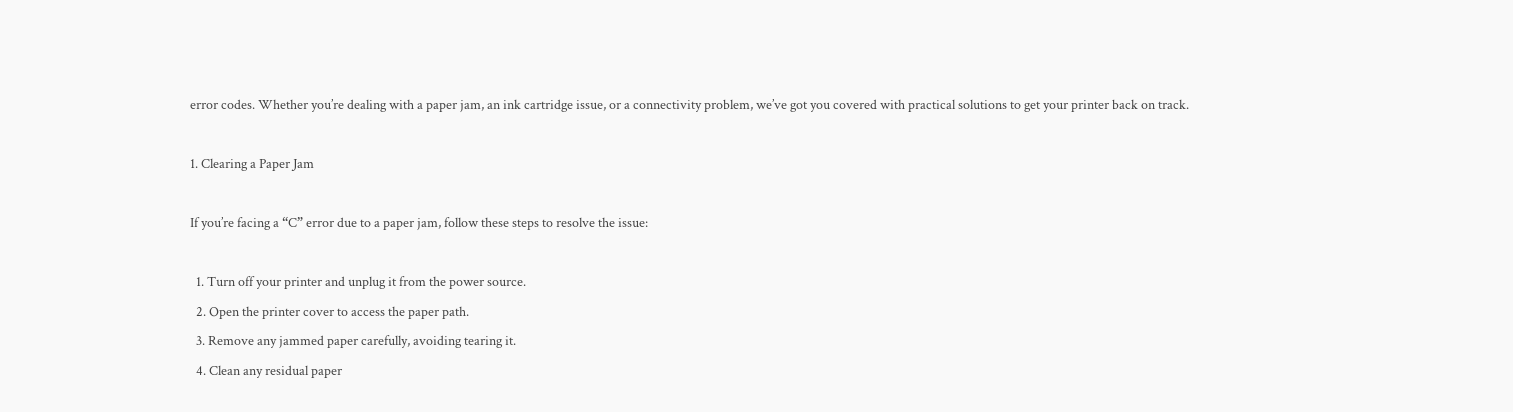error codes. Whether you’re dealing with a paper jam, an ink cartridge issue, or a connectivity problem, we’ve got you covered with practical solutions to get your printer back on track.

1. Clearing a Paper Jam

If you’re facing a “C” error due to a paper jam, follow these steps to resolve the issue:

  1. Turn off your printer and unplug it from the power source.
  2. Open the printer cover to access the paper path.
  3. Remove any jammed paper carefully, avoiding tearing it.
  4. Clean any residual paper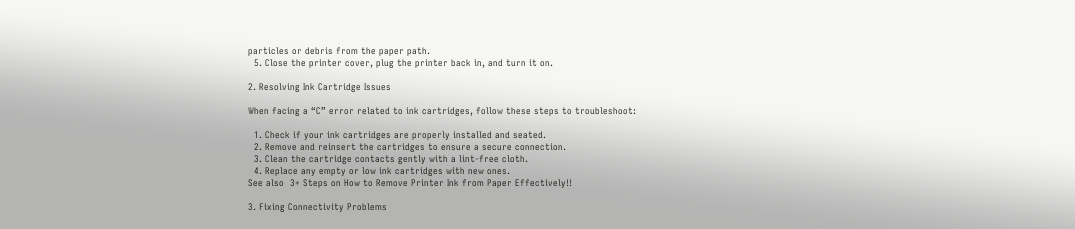particles or debris from the paper path.
  5. Close the printer cover, plug the printer back in, and turn it on.

2. Resolving Ink Cartridge Issues

When facing a “C” error related to ink cartridges, follow these steps to troubleshoot:

  1. Check if your ink cartridges are properly installed and seated.
  2. Remove and reinsert the cartridges to ensure a secure connection.
  3. Clean the cartridge contacts gently with a lint-free cloth.
  4. Replace any empty or low ink cartridges with new ones.
See also  3+ Steps on How to Remove Printer Ink from Paper Effectively!!

3. Fixing Connectivity Problems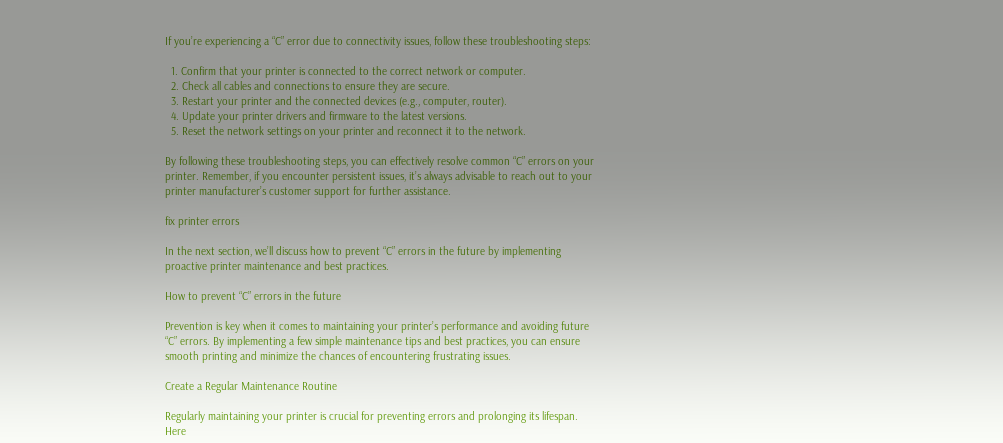If you’re experiencing a “C” error due to connectivity issues, follow these troubleshooting steps:

  1. Confirm that your printer is connected to the correct network or computer.
  2. Check all cables and connections to ensure they are secure.
  3. Restart your printer and the connected devices (e.g., computer, router).
  4. Update your printer drivers and firmware to the latest versions.
  5. Reset the network settings on your printer and reconnect it to the network.

By following these troubleshooting steps, you can effectively resolve common “C” errors on your printer. Remember, if you encounter persistent issues, it’s always advisable to reach out to your printer manufacturer’s customer support for further assistance.

fix printer errors

In the next section, we’ll discuss how to prevent “C” errors in the future by implementing proactive printer maintenance and best practices.

How to prevent “C” errors in the future

Prevention is key when it comes to maintaining your printer’s performance and avoiding future “C” errors. By implementing a few simple maintenance tips and best practices, you can ensure smooth printing and minimize the chances of encountering frustrating issues.

Create a Regular Maintenance Routine

Regularly maintaining your printer is crucial for preventing errors and prolonging its lifespan. Here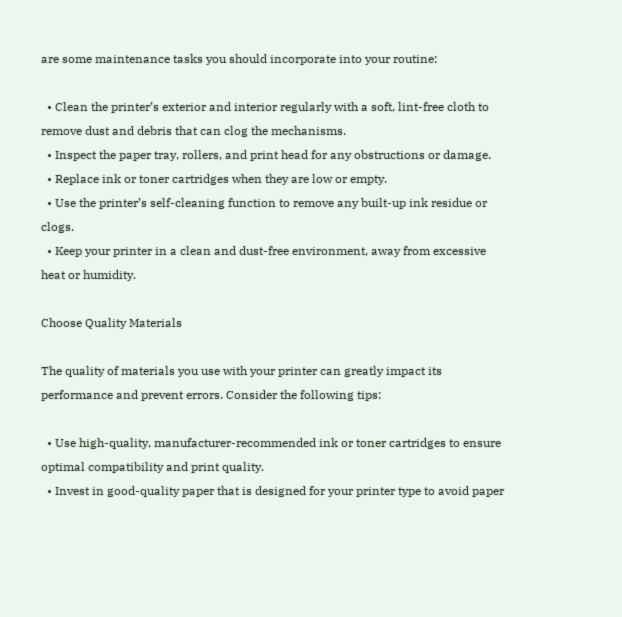are some maintenance tasks you should incorporate into your routine:

  • Clean the printer’s exterior and interior regularly with a soft, lint-free cloth to remove dust and debris that can clog the mechanisms.
  • Inspect the paper tray, rollers, and print head for any obstructions or damage.
  • Replace ink or toner cartridges when they are low or empty.
  • Use the printer’s self-cleaning function to remove any built-up ink residue or clogs.
  • Keep your printer in a clean and dust-free environment, away from excessive heat or humidity.

Choose Quality Materials

The quality of materials you use with your printer can greatly impact its performance and prevent errors. Consider the following tips:

  • Use high-quality, manufacturer-recommended ink or toner cartridges to ensure optimal compatibility and print quality.
  • Invest in good-quality paper that is designed for your printer type to avoid paper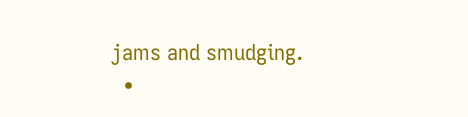jams and smudging.
  •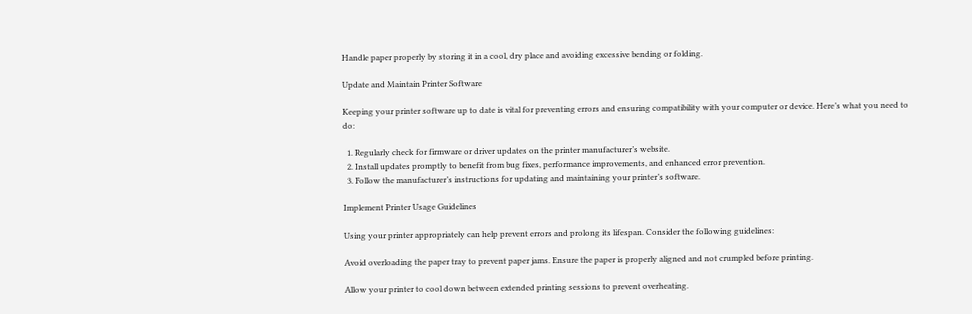Handle paper properly by storing it in a cool, dry place and avoiding excessive bending or folding.

Update and Maintain Printer Software

Keeping your printer software up to date is vital for preventing errors and ensuring compatibility with your computer or device. Here’s what you need to do:

  1. Regularly check for firmware or driver updates on the printer manufacturer’s website.
  2. Install updates promptly to benefit from bug fixes, performance improvements, and enhanced error prevention.
  3. Follow the manufacturer’s instructions for updating and maintaining your printer’s software.

Implement Printer Usage Guidelines

Using your printer appropriately can help prevent errors and prolong its lifespan. Consider the following guidelines:

Avoid overloading the paper tray to prevent paper jams. Ensure the paper is properly aligned and not crumpled before printing.

Allow your printer to cool down between extended printing sessions to prevent overheating.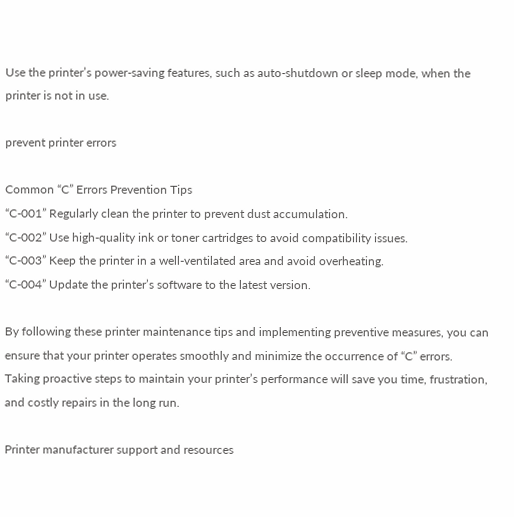Use the printer’s power-saving features, such as auto-shutdown or sleep mode, when the printer is not in use.

prevent printer errors

Common “C” Errors Prevention Tips
“C-001” Regularly clean the printer to prevent dust accumulation.
“C-002” Use high-quality ink or toner cartridges to avoid compatibility issues.
“C-003” Keep the printer in a well-ventilated area and avoid overheating.
“C-004” Update the printer’s software to the latest version.

By following these printer maintenance tips and implementing preventive measures, you can ensure that your printer operates smoothly and minimize the occurrence of “C” errors. Taking proactive steps to maintain your printer’s performance will save you time, frustration, and costly repairs in the long run.

Printer manufacturer support and resources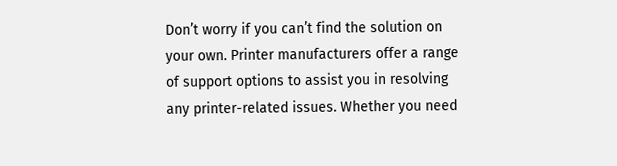Don’t worry if you can’t find the solution on your own. Printer manufacturers offer a range of support options to assist you in resolving any printer-related issues. Whether you need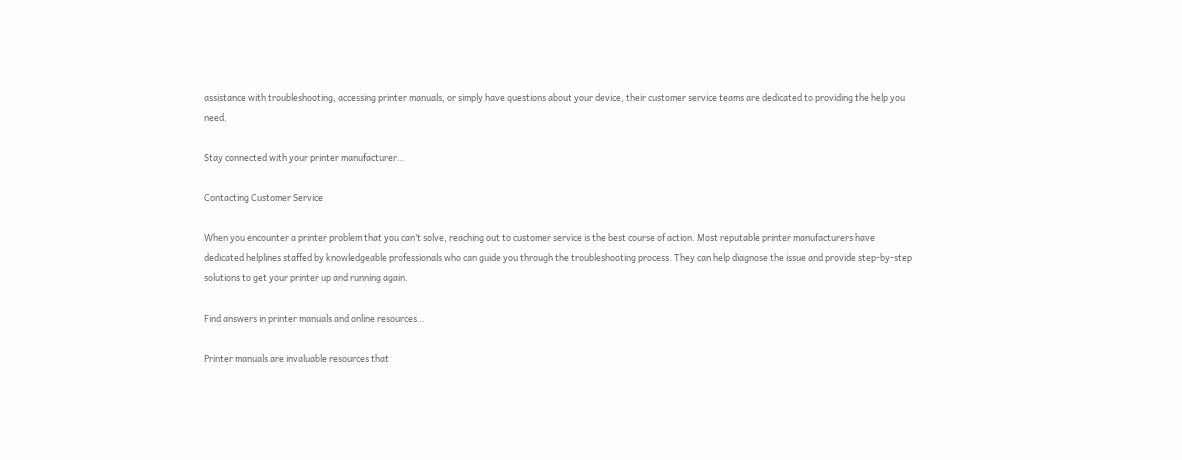assistance with troubleshooting, accessing printer manuals, or simply have questions about your device, their customer service teams are dedicated to providing the help you need.

Stay connected with your printer manufacturer…

Contacting Customer Service

When you encounter a printer problem that you can’t solve, reaching out to customer service is the best course of action. Most reputable printer manufacturers have dedicated helplines staffed by knowledgeable professionals who can guide you through the troubleshooting process. They can help diagnose the issue and provide step-by-step solutions to get your printer up and running again.

Find answers in printer manuals and online resources…

Printer manuals are invaluable resources that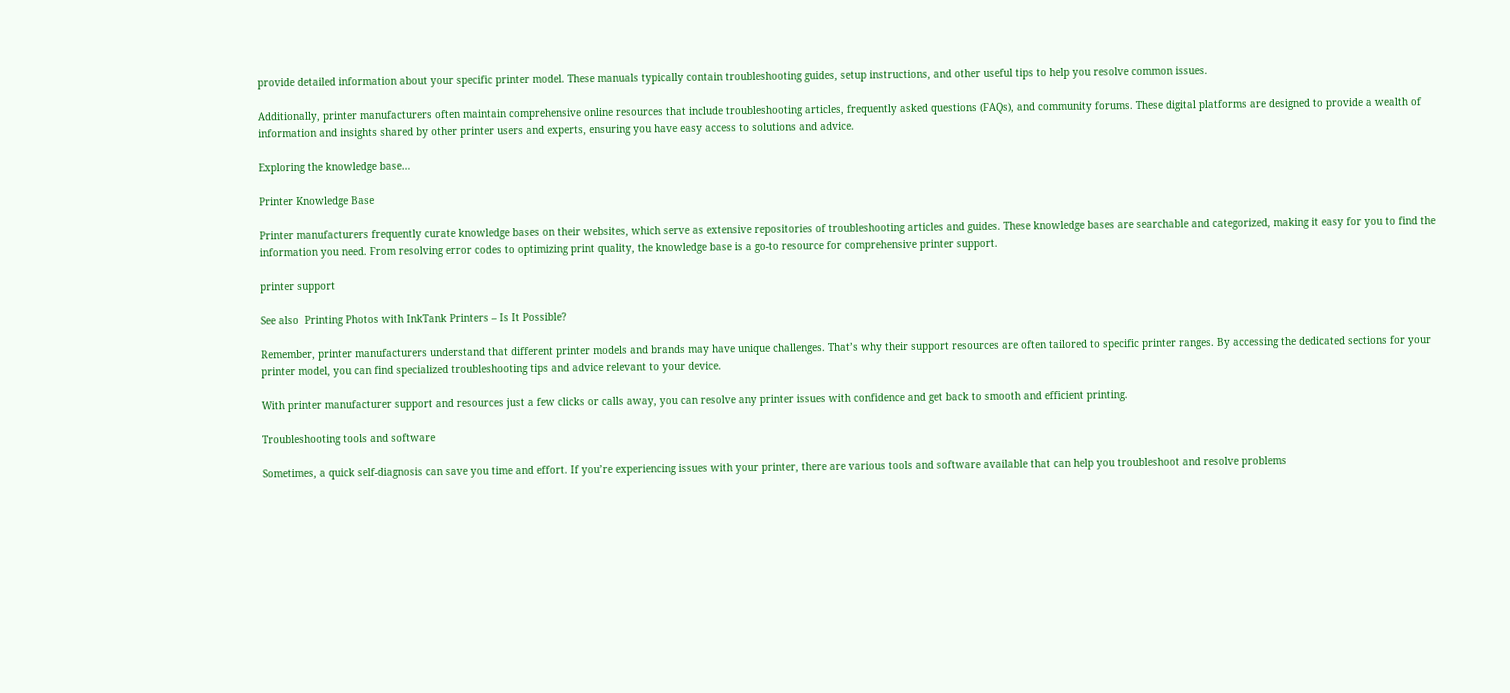provide detailed information about your specific printer model. These manuals typically contain troubleshooting guides, setup instructions, and other useful tips to help you resolve common issues.

Additionally, printer manufacturers often maintain comprehensive online resources that include troubleshooting articles, frequently asked questions (FAQs), and community forums. These digital platforms are designed to provide a wealth of information and insights shared by other printer users and experts, ensuring you have easy access to solutions and advice.

Exploring the knowledge base…

Printer Knowledge Base

Printer manufacturers frequently curate knowledge bases on their websites, which serve as extensive repositories of troubleshooting articles and guides. These knowledge bases are searchable and categorized, making it easy for you to find the information you need. From resolving error codes to optimizing print quality, the knowledge base is a go-to resource for comprehensive printer support.

printer support

See also  Printing Photos with InkTank Printers – Is It Possible?

Remember, printer manufacturers understand that different printer models and brands may have unique challenges. That’s why their support resources are often tailored to specific printer ranges. By accessing the dedicated sections for your printer model, you can find specialized troubleshooting tips and advice relevant to your device.

With printer manufacturer support and resources just a few clicks or calls away, you can resolve any printer issues with confidence and get back to smooth and efficient printing.

Troubleshooting tools and software

Sometimes, a quick self-diagnosis can save you time and effort. If you’re experiencing issues with your printer, there are various tools and software available that can help you troubleshoot and resolve problems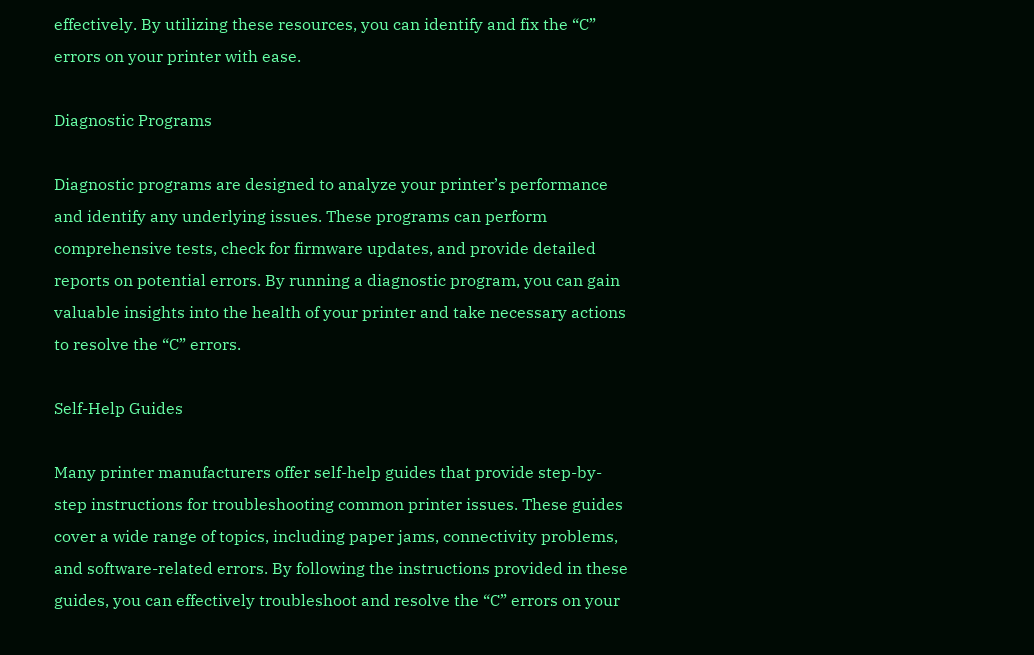effectively. By utilizing these resources, you can identify and fix the “C” errors on your printer with ease.

Diagnostic Programs

Diagnostic programs are designed to analyze your printer’s performance and identify any underlying issues. These programs can perform comprehensive tests, check for firmware updates, and provide detailed reports on potential errors. By running a diagnostic program, you can gain valuable insights into the health of your printer and take necessary actions to resolve the “C” errors.

Self-Help Guides

Many printer manufacturers offer self-help guides that provide step-by-step instructions for troubleshooting common printer issues. These guides cover a wide range of topics, including paper jams, connectivity problems, and software-related errors. By following the instructions provided in these guides, you can effectively troubleshoot and resolve the “C” errors on your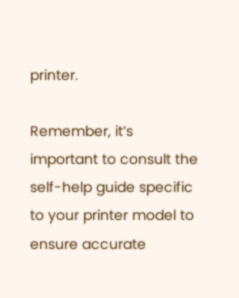printer.

Remember, it’s important to consult the self-help guide specific to your printer model to ensure accurate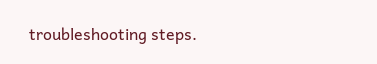troubleshooting steps.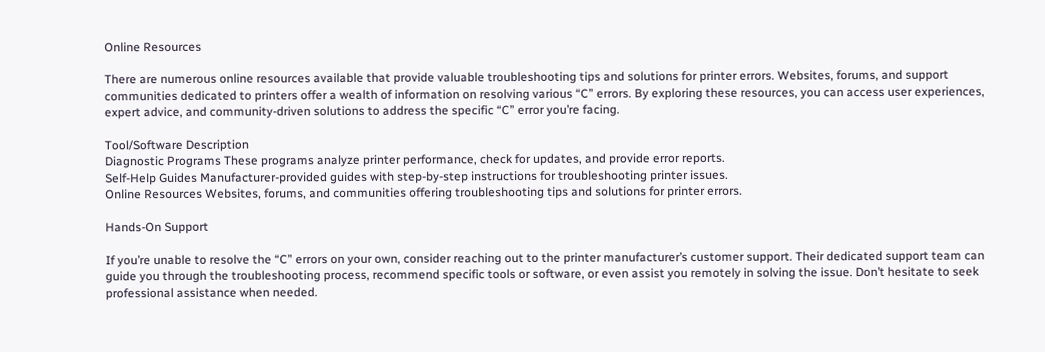Online Resources

There are numerous online resources available that provide valuable troubleshooting tips and solutions for printer errors. Websites, forums, and support communities dedicated to printers offer a wealth of information on resolving various “C” errors. By exploring these resources, you can access user experiences, expert advice, and community-driven solutions to address the specific “C” error you’re facing.

Tool/Software Description
Diagnostic Programs These programs analyze printer performance, check for updates, and provide error reports.
Self-Help Guides Manufacturer-provided guides with step-by-step instructions for troubleshooting printer issues.
Online Resources Websites, forums, and communities offering troubleshooting tips and solutions for printer errors.

Hands-On Support

If you’re unable to resolve the “C” errors on your own, consider reaching out to the printer manufacturer’s customer support. Their dedicated support team can guide you through the troubleshooting process, recommend specific tools or software, or even assist you remotely in solving the issue. Don’t hesitate to seek professional assistance when needed.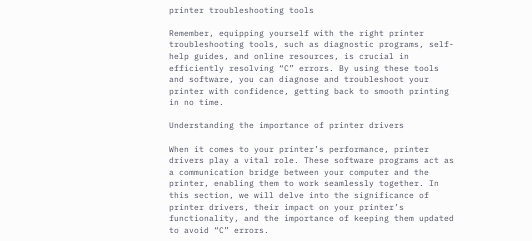printer troubleshooting tools

Remember, equipping yourself with the right printer troubleshooting tools, such as diagnostic programs, self-help guides, and online resources, is crucial in efficiently resolving “C” errors. By using these tools and software, you can diagnose and troubleshoot your printer with confidence, getting back to smooth printing in no time.

Understanding the importance of printer drivers

When it comes to your printer’s performance, printer drivers play a vital role. These software programs act as a communication bridge between your computer and the printer, enabling them to work seamlessly together. In this section, we will delve into the significance of printer drivers, their impact on your printer’s functionality, and the importance of keeping them updated to avoid “C” errors.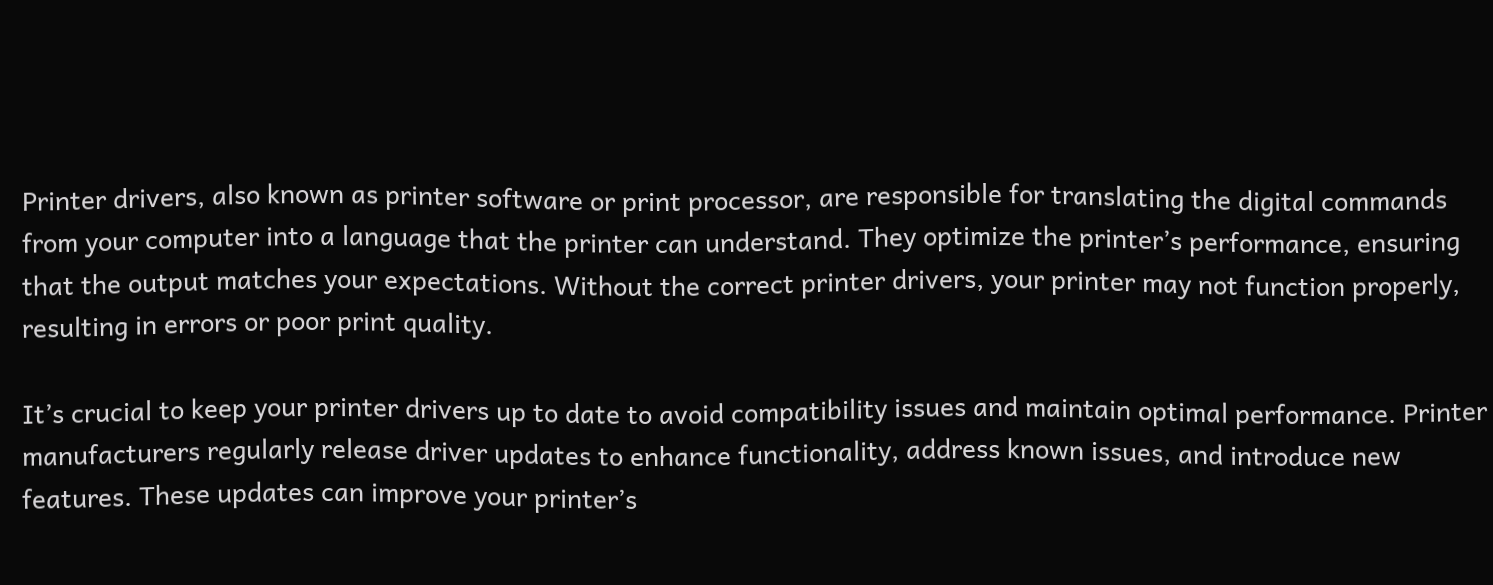Printer drivers, also known as printer software or print processor, are responsible for translating the digital commands from your computer into a language that the printer can understand. They optimize the printer’s performance, ensuring that the output matches your expectations. Without the correct printer drivers, your printer may not function properly, resulting in errors or poor print quality.

It’s crucial to keep your printer drivers up to date to avoid compatibility issues and maintain optimal performance. Printer manufacturers regularly release driver updates to enhance functionality, address known issues, and introduce new features. These updates can improve your printer’s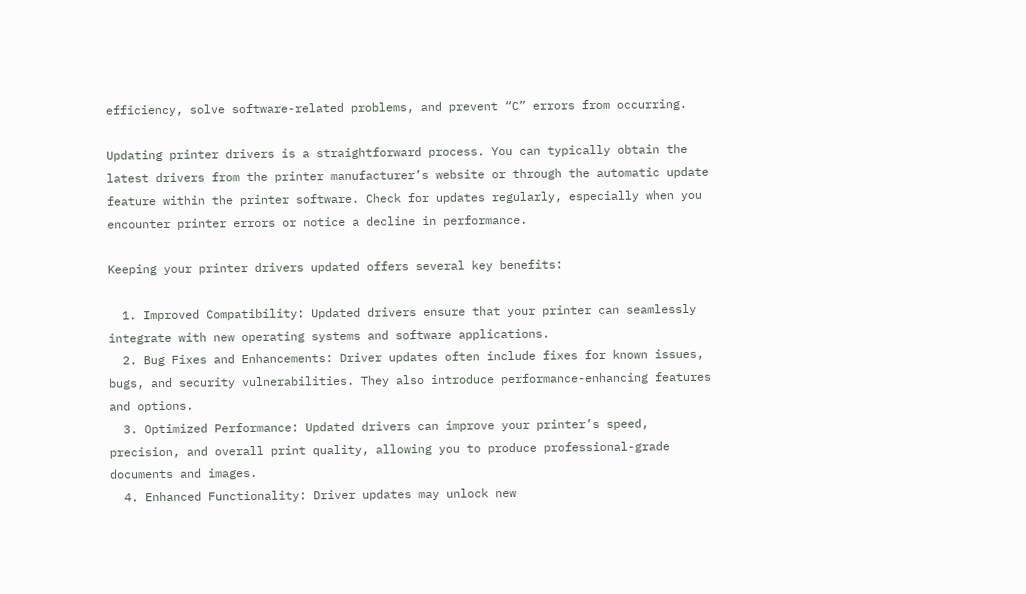efficiency, solve software-related problems, and prevent “C” errors from occurring.

Updating printer drivers is a straightforward process. You can typically obtain the latest drivers from the printer manufacturer’s website or through the automatic update feature within the printer software. Check for updates regularly, especially when you encounter printer errors or notice a decline in performance.

Keeping your printer drivers updated offers several key benefits:

  1. Improved Compatibility: Updated drivers ensure that your printer can seamlessly integrate with new operating systems and software applications.
  2. Bug Fixes and Enhancements: Driver updates often include fixes for known issues, bugs, and security vulnerabilities. They also introduce performance-enhancing features and options.
  3. Optimized Performance: Updated drivers can improve your printer’s speed, precision, and overall print quality, allowing you to produce professional-grade documents and images.
  4. Enhanced Functionality: Driver updates may unlock new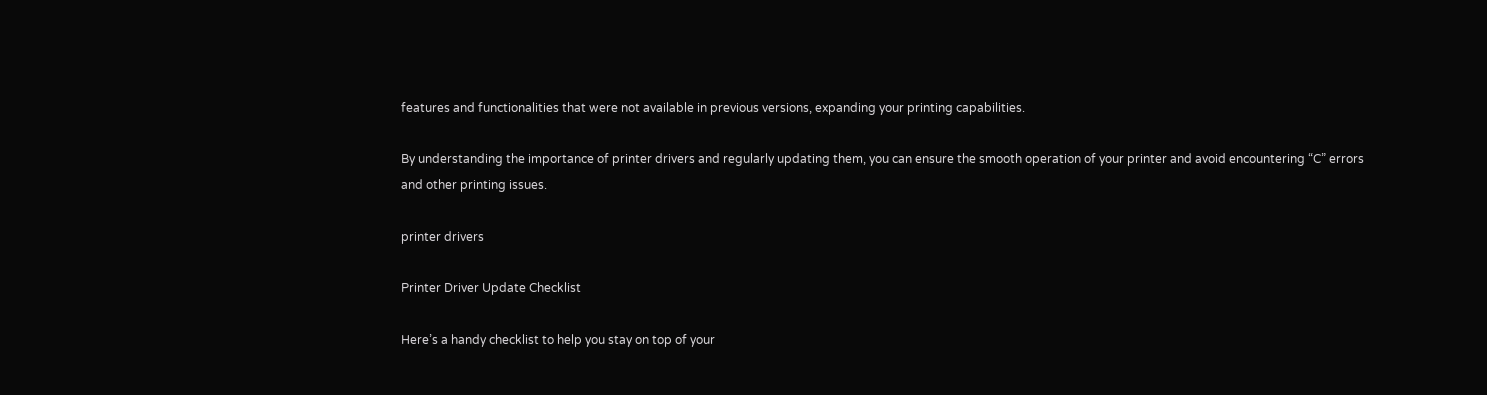features and functionalities that were not available in previous versions, expanding your printing capabilities.

By understanding the importance of printer drivers and regularly updating them, you can ensure the smooth operation of your printer and avoid encountering “C” errors and other printing issues.

printer drivers

Printer Driver Update Checklist

Here’s a handy checklist to help you stay on top of your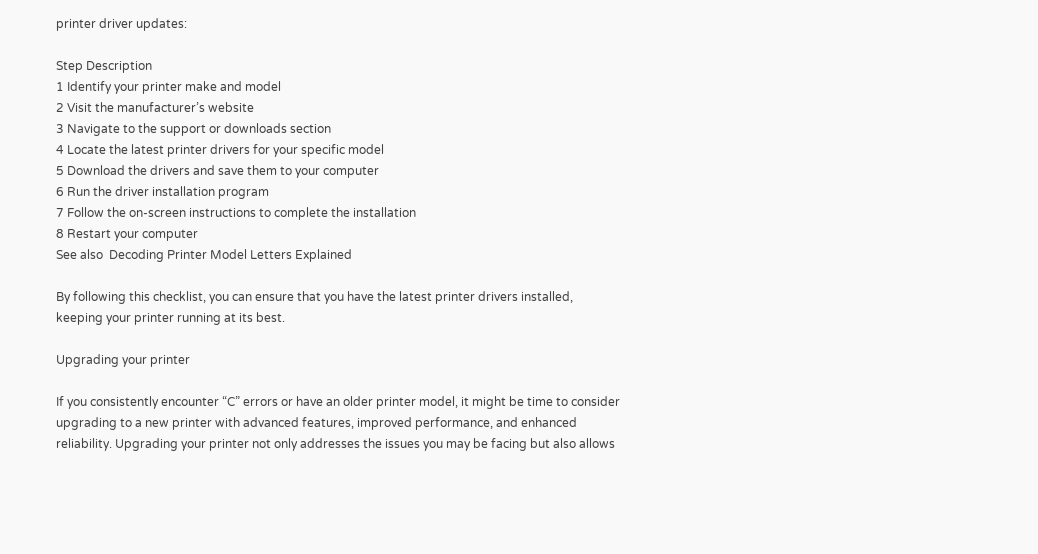printer driver updates:

Step Description
1 Identify your printer make and model
2 Visit the manufacturer’s website
3 Navigate to the support or downloads section
4 Locate the latest printer drivers for your specific model
5 Download the drivers and save them to your computer
6 Run the driver installation program
7 Follow the on-screen instructions to complete the installation
8 Restart your computer
See also  Decoding Printer Model Letters Explained

By following this checklist, you can ensure that you have the latest printer drivers installed, keeping your printer running at its best.

Upgrading your printer

If you consistently encounter “C” errors or have an older printer model, it might be time to consider upgrading to a new printer with advanced features, improved performance, and enhanced reliability. Upgrading your printer not only addresses the issues you may be facing but also allows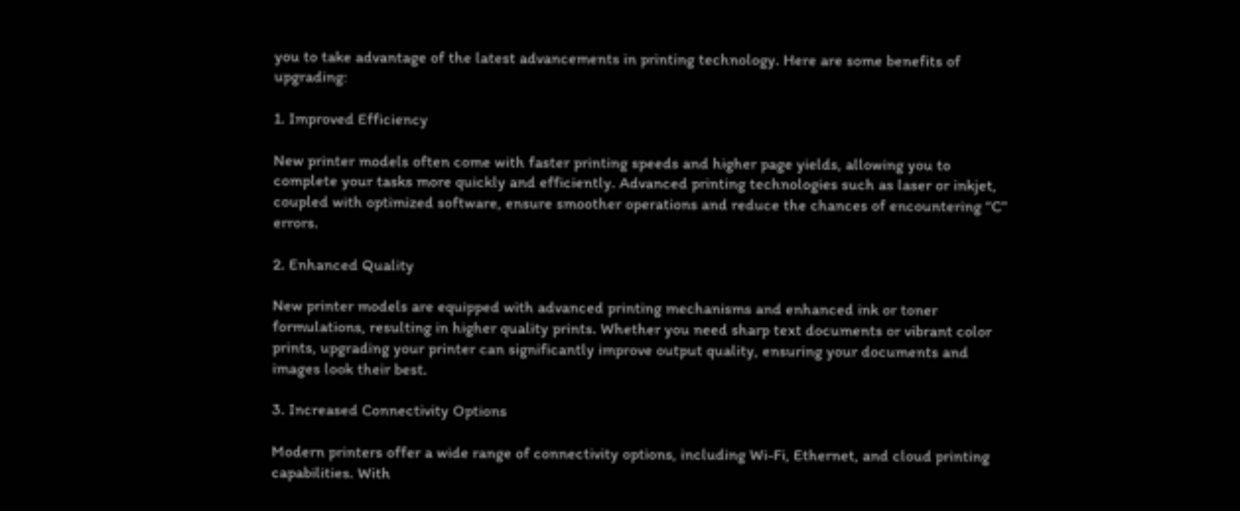you to take advantage of the latest advancements in printing technology. Here are some benefits of upgrading:

1. Improved Efficiency

New printer models often come with faster printing speeds and higher page yields, allowing you to complete your tasks more quickly and efficiently. Advanced printing technologies such as laser or inkjet, coupled with optimized software, ensure smoother operations and reduce the chances of encountering “C” errors.

2. Enhanced Quality

New printer models are equipped with advanced printing mechanisms and enhanced ink or toner formulations, resulting in higher quality prints. Whether you need sharp text documents or vibrant color prints, upgrading your printer can significantly improve output quality, ensuring your documents and images look their best.

3. Increased Connectivity Options

Modern printers offer a wide range of connectivity options, including Wi-Fi, Ethernet, and cloud printing capabilities. With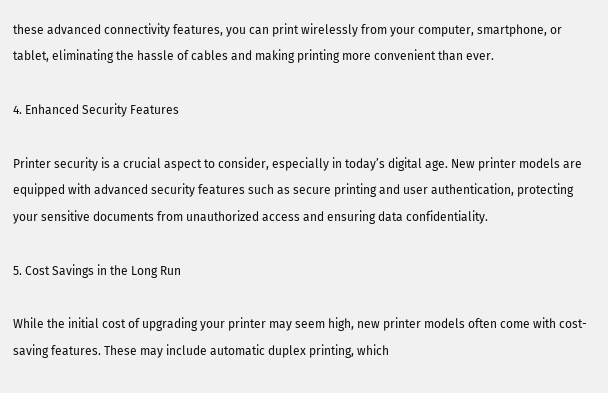these advanced connectivity features, you can print wirelessly from your computer, smartphone, or tablet, eliminating the hassle of cables and making printing more convenient than ever.

4. Enhanced Security Features

Printer security is a crucial aspect to consider, especially in today’s digital age. New printer models are equipped with advanced security features such as secure printing and user authentication, protecting your sensitive documents from unauthorized access and ensuring data confidentiality.

5. Cost Savings in the Long Run

While the initial cost of upgrading your printer may seem high, new printer models often come with cost-saving features. These may include automatic duplex printing, which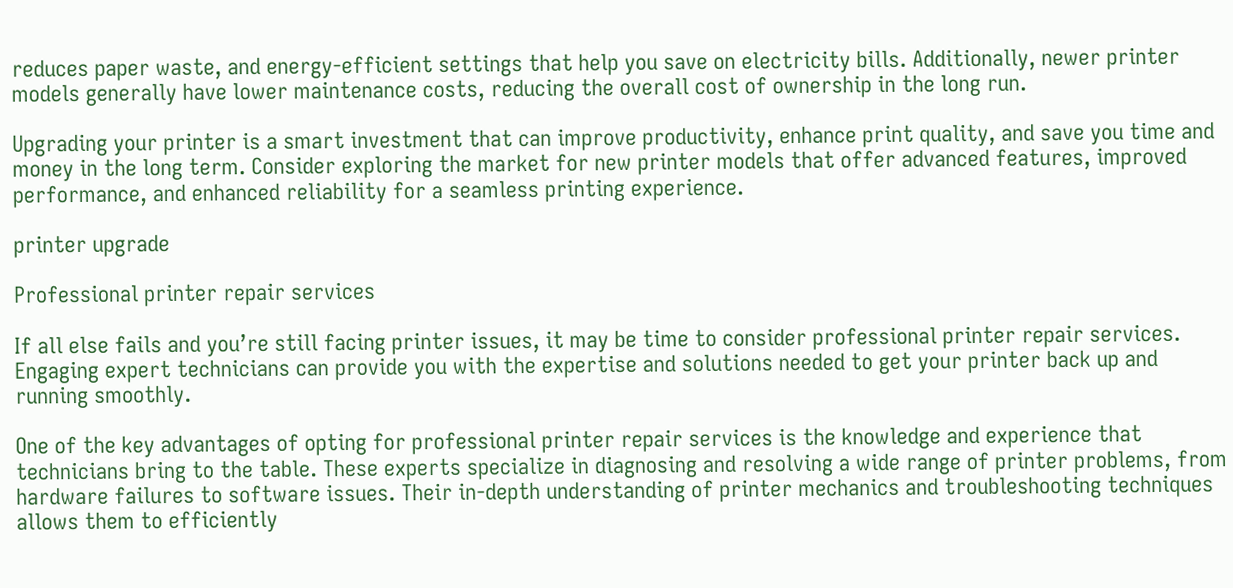reduces paper waste, and energy-efficient settings that help you save on electricity bills. Additionally, newer printer models generally have lower maintenance costs, reducing the overall cost of ownership in the long run.

Upgrading your printer is a smart investment that can improve productivity, enhance print quality, and save you time and money in the long term. Consider exploring the market for new printer models that offer advanced features, improved performance, and enhanced reliability for a seamless printing experience.

printer upgrade

Professional printer repair services

If all else fails and you’re still facing printer issues, it may be time to consider professional printer repair services. Engaging expert technicians can provide you with the expertise and solutions needed to get your printer back up and running smoothly.

One of the key advantages of opting for professional printer repair services is the knowledge and experience that technicians bring to the table. These experts specialize in diagnosing and resolving a wide range of printer problems, from hardware failures to software issues. Their in-depth understanding of printer mechanics and troubleshooting techniques allows them to efficiently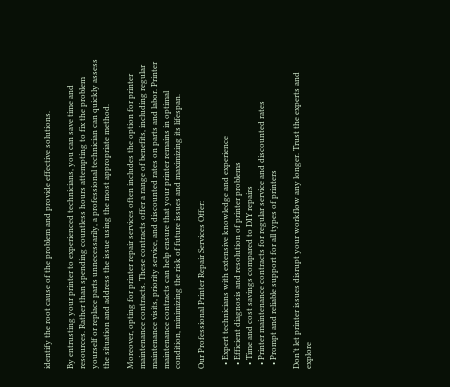identify the root cause of the problem and provide effective solutions.

By entrusting your printer to experienced technicians, you can save time and resources. Rather than spending countless hours attempting to fix the problem yourself or replace parts unnecessarily, a professional technician can quickly assess the situation and address the issue using the most appropriate method.

Moreover, opting for printer repair services often includes the option for printer maintenance contracts. These contracts offer a range of benefits, including regular maintenance visits, priority service, and discounted rates on parts and labor. Printer maintenance contracts can help ensure that your printer remains in optimal condition, minimizing the risk of future issues and maximizing its lifespan.

Our Professional Printer Repair Services Offer:

  • Expert technicians with extensive knowledge and experience
  • Efficient diagnosis and resolution of printer problems
  • Time and cost savings compared to DIY repairs
  • Printer maintenance contracts for regular service and discounted rates
  • Prompt and reliable support for all types of printers

Don’t let printer issues disrupt your workflow any longer. Trust the experts and explore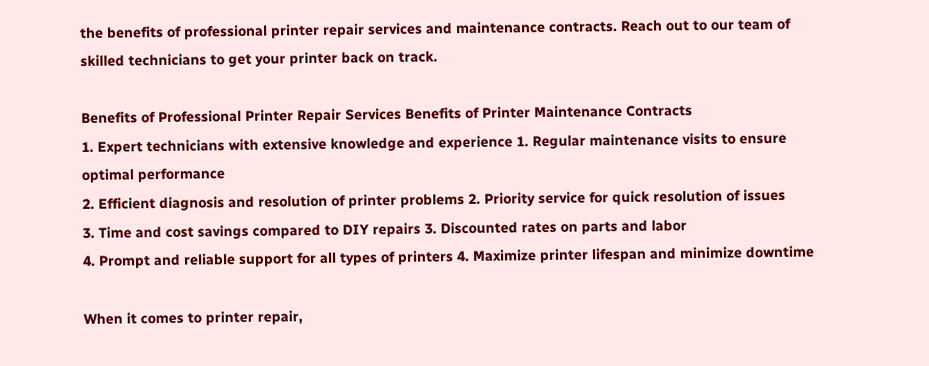the benefits of professional printer repair services and maintenance contracts. Reach out to our team of skilled technicians to get your printer back on track.

Benefits of Professional Printer Repair Services Benefits of Printer Maintenance Contracts
1. Expert technicians with extensive knowledge and experience 1. Regular maintenance visits to ensure optimal performance
2. Efficient diagnosis and resolution of printer problems 2. Priority service for quick resolution of issues
3. Time and cost savings compared to DIY repairs 3. Discounted rates on parts and labor
4. Prompt and reliable support for all types of printers 4. Maximize printer lifespan and minimize downtime

When it comes to printer repair,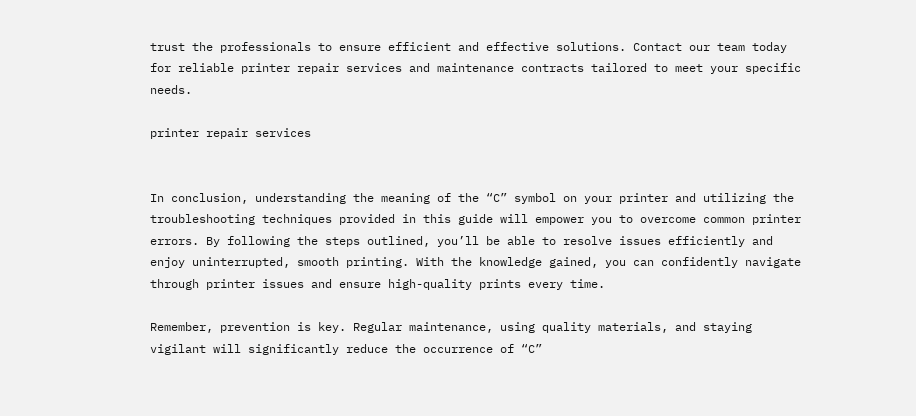trust the professionals to ensure efficient and effective solutions. Contact our team today for reliable printer repair services and maintenance contracts tailored to meet your specific needs.

printer repair services


In conclusion, understanding the meaning of the “C” symbol on your printer and utilizing the troubleshooting techniques provided in this guide will empower you to overcome common printer errors. By following the steps outlined, you’ll be able to resolve issues efficiently and enjoy uninterrupted, smooth printing. With the knowledge gained, you can confidently navigate through printer issues and ensure high-quality prints every time.

Remember, prevention is key. Regular maintenance, using quality materials, and staying vigilant will significantly reduce the occurrence of “C”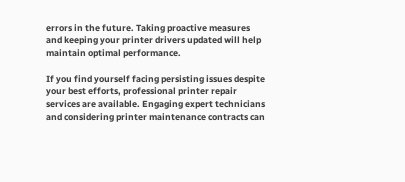errors in the future. Taking proactive measures and keeping your printer drivers updated will help maintain optimal performance.

If you find yourself facing persisting issues despite your best efforts, professional printer repair services are available. Engaging expert technicians and considering printer maintenance contracts can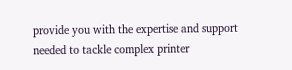provide you with the expertise and support needed to tackle complex printer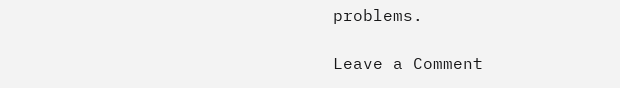problems.

Leave a Comment